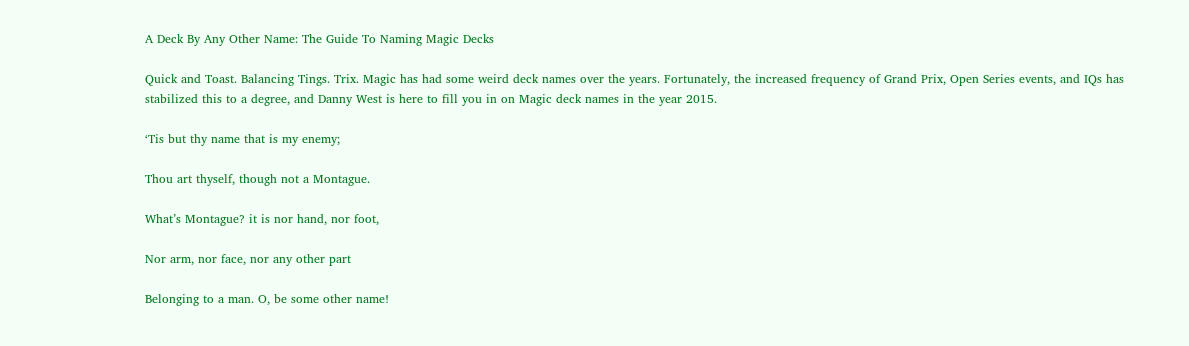A Deck By Any Other Name: The Guide To Naming Magic Decks

Quick and Toast. Balancing Tings. Trix. Magic has had some weird deck names over the years. Fortunately, the increased frequency of Grand Prix, Open Series events, and IQs has stabilized this to a degree, and Danny West is here to fill you in on Magic deck names in the year 2015.

‘Tis but thy name that is my enemy;

Thou art thyself, though not a Montague.

What’s Montague? it is nor hand, nor foot,

Nor arm, nor face, nor any other part

Belonging to a man. O, be some other name!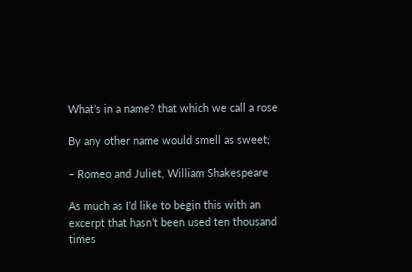What’s in a name? that which we call a rose

By any other name would smell as sweet;

– Romeo and Juliet, William Shakespeare

As much as I’d like to begin this with an excerpt that hasn’t been used ten thousand times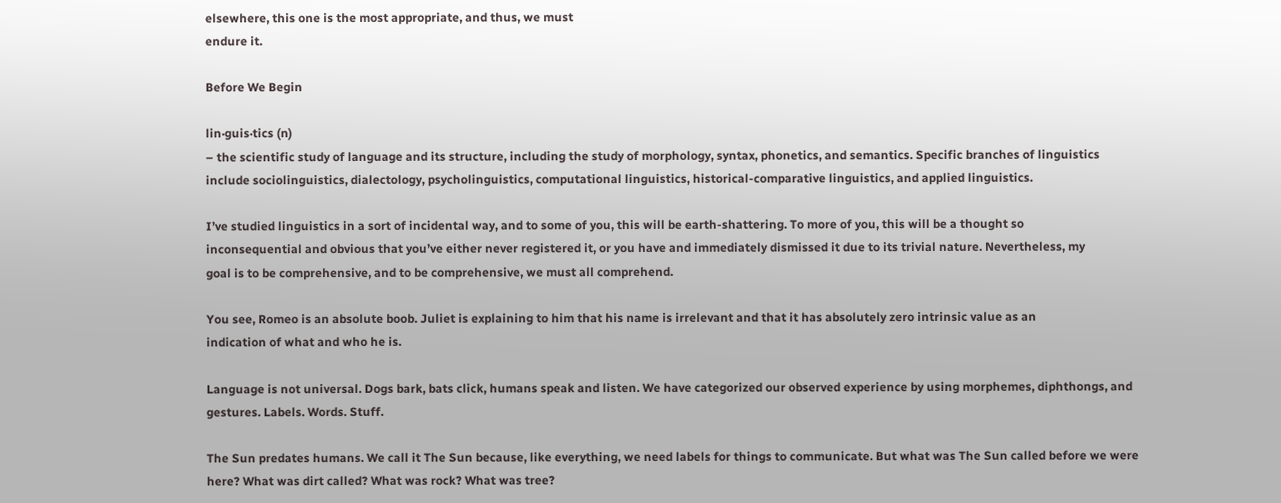elsewhere, this one is the most appropriate, and thus, we must
endure it.

Before We Begin

lin·guis·tics (n)
– the scientific study of language and its structure, including the study of morphology, syntax, phonetics, and semantics. Specific branches of linguistics
include sociolinguistics, dialectology, psycholinguistics, computational linguistics, historical-comparative linguistics, and applied linguistics.

I’ve studied linguistics in a sort of incidental way, and to some of you, this will be earth-shattering. To more of you, this will be a thought so
inconsequential and obvious that you’ve either never registered it, or you have and immediately dismissed it due to its trivial nature. Nevertheless, my
goal is to be comprehensive, and to be comprehensive, we must all comprehend.

You see, Romeo is an absolute boob. Juliet is explaining to him that his name is irrelevant and that it has absolutely zero intrinsic value as an
indication of what and who he is.

Language is not universal. Dogs bark, bats click, humans speak and listen. We have categorized our observed experience by using morphemes, diphthongs, and
gestures. Labels. Words. Stuff.

The Sun predates humans. We call it The Sun because, like everything, we need labels for things to communicate. But what was The Sun called before we were
here? What was dirt called? What was rock? What was tree?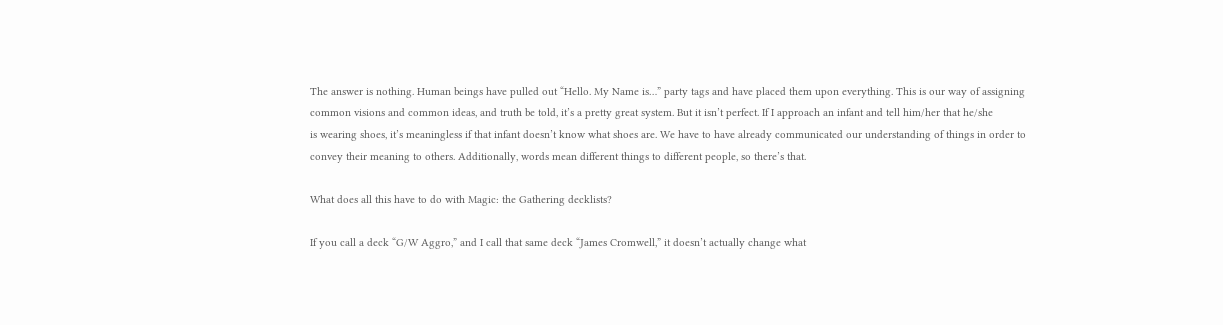The answer is nothing. Human beings have pulled out “Hello. My Name is…” party tags and have placed them upon everything. This is our way of assigning
common visions and common ideas, and truth be told, it’s a pretty great system. But it isn’t perfect. If I approach an infant and tell him/her that he/she
is wearing shoes, it’s meaningless if that infant doesn’t know what shoes are. We have to have already communicated our understanding of things in order to
convey their meaning to others. Additionally, words mean different things to different people, so there’s that.

What does all this have to do with Magic: the Gathering decklists?

If you call a deck “G/W Aggro,” and I call that same deck “James Cromwell,” it doesn’t actually change what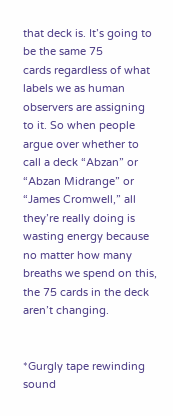that deck is. It’s going to be the same 75
cards regardless of what labels we as human observers are assigning to it. So when people argue over whether to call a deck “Abzan” or “Abzan Midrange” or
“James Cromwell,” all they’re really doing is wasting energy because no matter how many breaths we spend on this, the 75 cards in the deck aren’t changing.


*Gurgly tape rewinding sound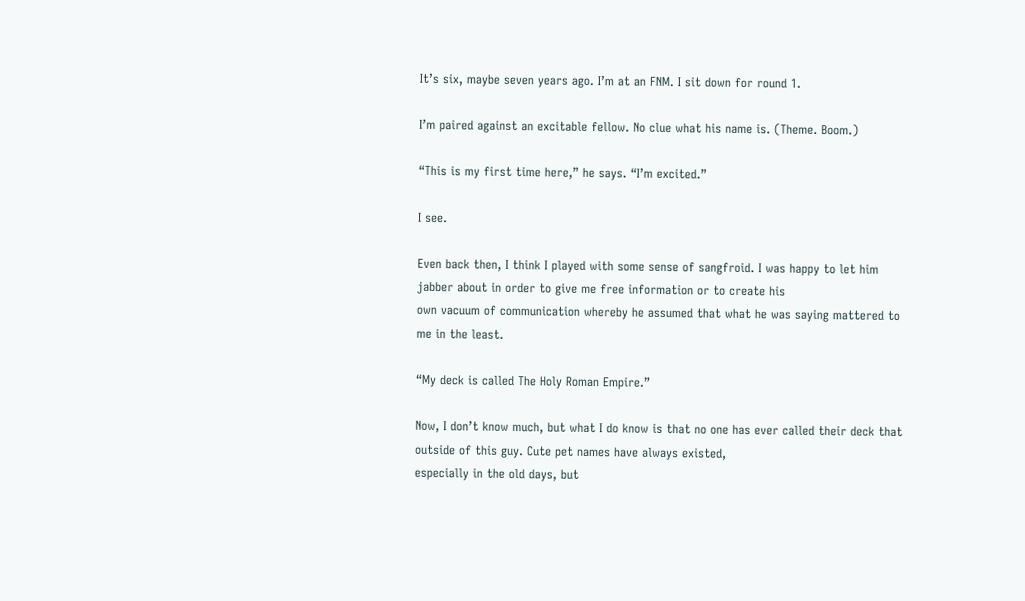It’s six, maybe seven years ago. I’m at an FNM. I sit down for round 1.

I’m paired against an excitable fellow. No clue what his name is. (Theme. Boom.)

“This is my first time here,” he says. “I’m excited.”

I see.

Even back then, I think I played with some sense of sangfroid. I was happy to let him jabber about in order to give me free information or to create his
own vacuum of communication whereby he assumed that what he was saying mattered to me in the least.

“My deck is called The Holy Roman Empire.”

Now, I don’t know much, but what I do know is that no one has ever called their deck that outside of this guy. Cute pet names have always existed,
especially in the old days, but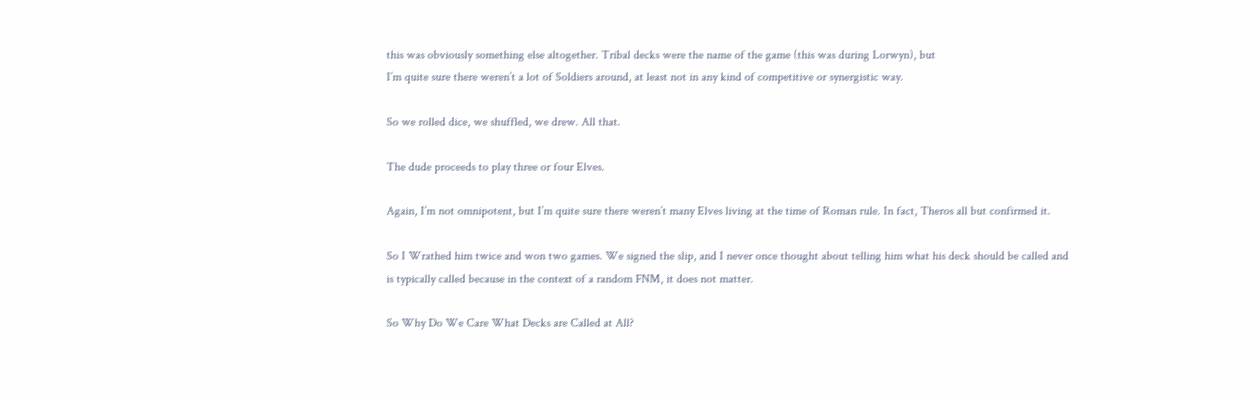this was obviously something else altogether. Tribal decks were the name of the game (this was during Lorwyn), but
I’m quite sure there weren’t a lot of Soldiers around, at least not in any kind of competitive or synergistic way.

So we rolled dice, we shuffled, we drew. All that.

The dude proceeds to play three or four Elves.

Again, I’m not omnipotent, but I’m quite sure there weren’t many Elves living at the time of Roman rule. In fact, Theros all but confirmed it.

So I Wrathed him twice and won two games. We signed the slip, and I never once thought about telling him what his deck should be called and is typically called because in the context of a random FNM, it does not matter.

So Why Do We Care What Decks are Called at All?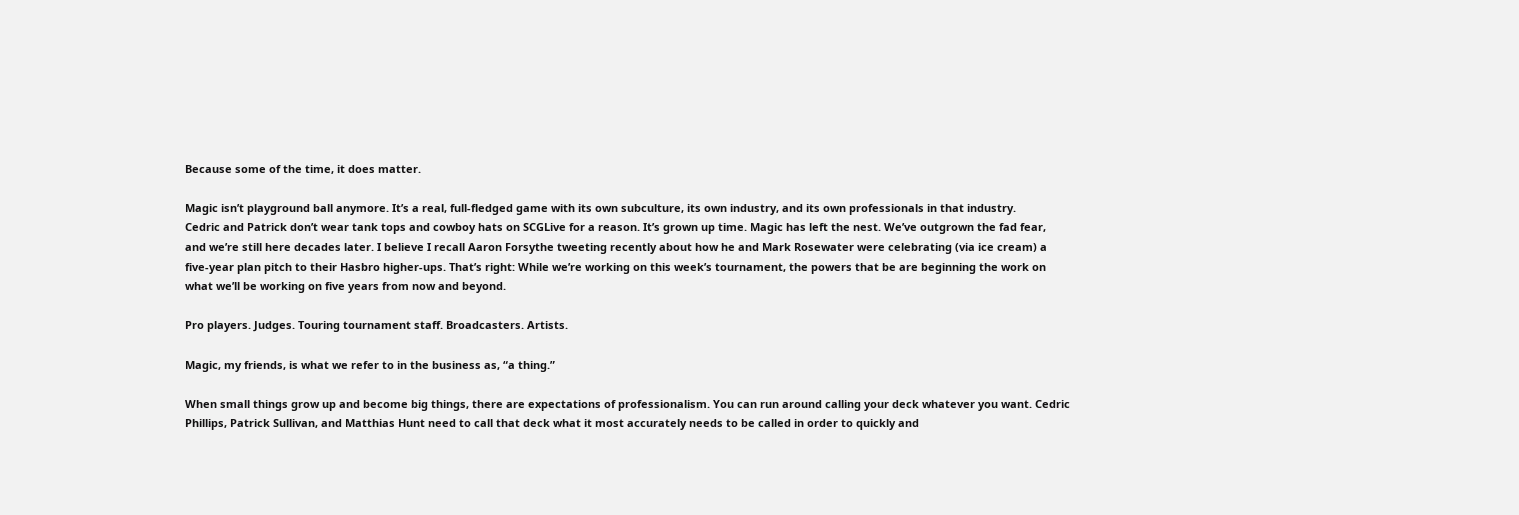Because some of the time, it does matter.

Magic isn’t playground ball anymore. It’s a real, full-fledged game with its own subculture, its own industry, and its own professionals in that industry.
Cedric and Patrick don’t wear tank tops and cowboy hats on SCGLive for a reason. It’s grown up time. Magic has left the nest. We’ve outgrown the fad fear,
and we’re still here decades later. I believe I recall Aaron Forsythe tweeting recently about how he and Mark Rosewater were celebrating (via ice cream) a
five-year plan pitch to their Hasbro higher-ups. That’s right: While we’re working on this week’s tournament, the powers that be are beginning the work on
what we’ll be working on five years from now and beyond.

Pro players. Judges. Touring tournament staff. Broadcasters. Artists.

Magic, my friends, is what we refer to in the business as, “a thing.”

When small things grow up and become big things, there are expectations of professionalism. You can run around calling your deck whatever you want. Cedric
Phillips, Patrick Sullivan, and Matthias Hunt need to call that deck what it most accurately needs to be called in order to quickly and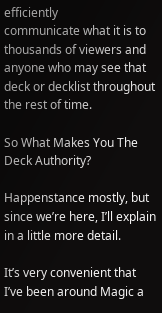efficiently
communicate what it is to thousands of viewers and anyone who may see that deck or decklist throughout the rest of time.

So What Makes You The Deck Authority?

Happenstance mostly, but since we’re here, I’ll explain in a little more detail.

It’s very convenient that I’ve been around Magic a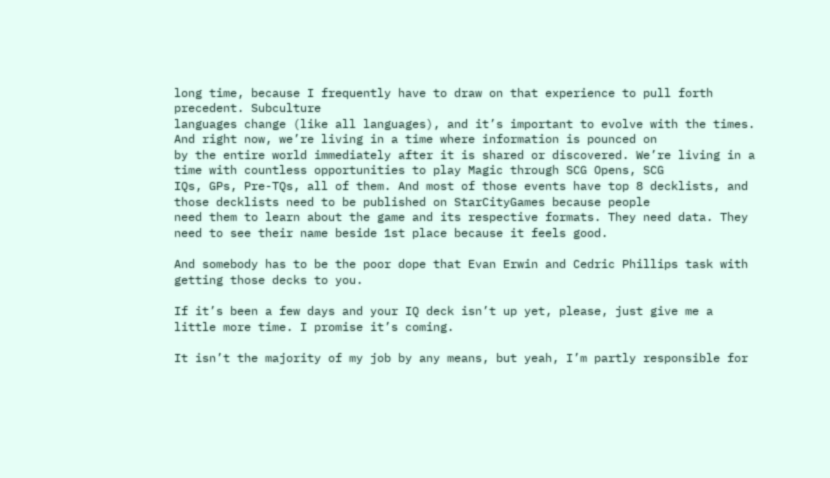long time, because I frequently have to draw on that experience to pull forth precedent. Subculture
languages change (like all languages), and it’s important to evolve with the times. And right now, we’re living in a time where information is pounced on
by the entire world immediately after it is shared or discovered. We’re living in a time with countless opportunities to play Magic through SCG Opens, SCG
IQs, GPs, Pre-TQs, all of them. And most of those events have top 8 decklists, and those decklists need to be published on StarCityGames because people
need them to learn about the game and its respective formats. They need data. They need to see their name beside 1st place because it feels good.

And somebody has to be the poor dope that Evan Erwin and Cedric Phillips task with getting those decks to you.

If it’s been a few days and your IQ deck isn’t up yet, please, just give me a little more time. I promise it’s coming.

It isn’t the majority of my job by any means, but yeah, I’m partly responsible for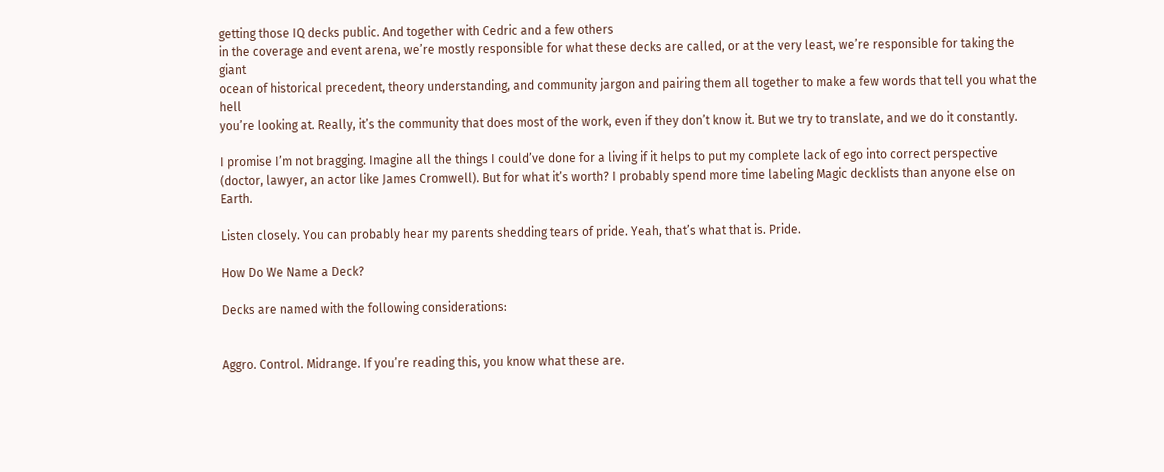getting those IQ decks public. And together with Cedric and a few others
in the coverage and event arena, we’re mostly responsible for what these decks are called, or at the very least, we’re responsible for taking the giant
ocean of historical precedent, theory understanding, and community jargon and pairing them all together to make a few words that tell you what the hell
you’re looking at. Really, it’s the community that does most of the work, even if they don’t know it. But we try to translate, and we do it constantly.

I promise I’m not bragging. Imagine all the things I could’ve done for a living if it helps to put my complete lack of ego into correct perspective
(doctor, lawyer, an actor like James Cromwell). But for what it’s worth? I probably spend more time labeling Magic decklists than anyone else on Earth.

Listen closely. You can probably hear my parents shedding tears of pride. Yeah, that’s what that is. Pride.

How Do We Name a Deck?

Decks are named with the following considerations:


Aggro. Control. Midrange. If you’re reading this, you know what these are.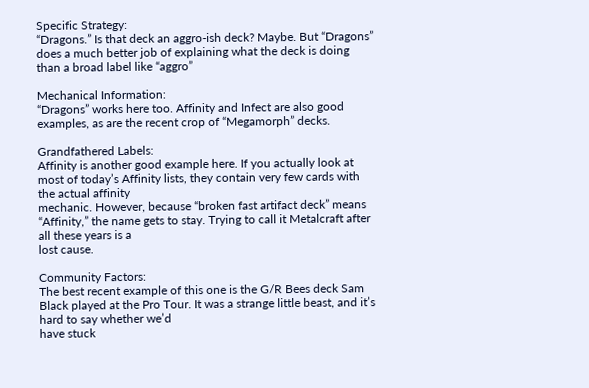Specific Strategy:
“Dragons.” Is that deck an aggro-ish deck? Maybe. But “Dragons” does a much better job of explaining what the deck is doing than a broad label like “aggro”

Mechanical Information:
“Dragons” works here too. Affinity and Infect are also good examples, as are the recent crop of “Megamorph” decks.

Grandfathered Labels:
Affinity is another good example here. If you actually look at most of today’s Affinity lists, they contain very few cards with the actual affinity
mechanic. However, because “broken fast artifact deck” means “Affinity,” the name gets to stay. Trying to call it Metalcraft after all these years is a
lost cause.

Community Factors:
The best recent example of this one is the G/R Bees deck Sam Black played at the Pro Tour. It was a strange little beast, and it’s hard to say whether we’d
have stuck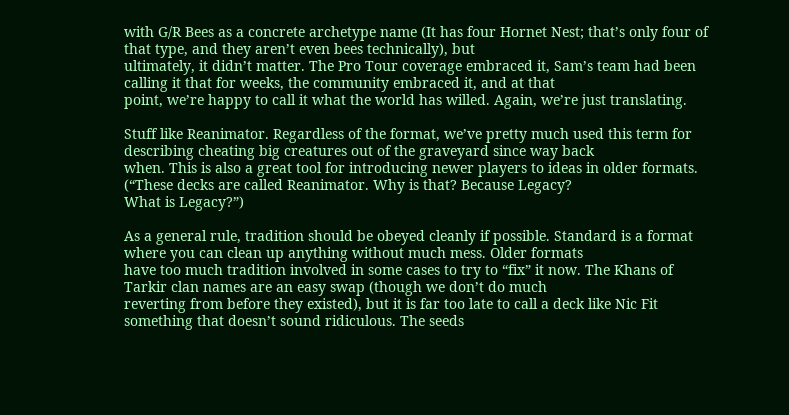with G/R Bees as a concrete archetype name (It has four Hornet Nest; that’s only four of that type, and they aren’t even bees technically), but
ultimately, it didn’t matter. The Pro Tour coverage embraced it, Sam’s team had been calling it that for weeks, the community embraced it, and at that
point, we’re happy to call it what the world has willed. Again, we’re just translating.

Stuff like Reanimator. Regardless of the format, we’ve pretty much used this term for describing cheating big creatures out of the graveyard since way back
when. This is also a great tool for introducing newer players to ideas in older formats. (“These decks are called Reanimator. Why is that? Because Legacy?
What is Legacy?”)

As a general rule, tradition should be obeyed cleanly if possible. Standard is a format where you can clean up anything without much mess. Older formats
have too much tradition involved in some cases to try to “fix” it now. The Khans of Tarkir clan names are an easy swap (though we don’t do much
reverting from before they existed), but it is far too late to call a deck like Nic Fit something that doesn’t sound ridiculous. The seeds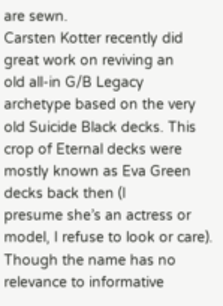are sewn.
Carsten Kotter recently did great work on reviving an
old all-in G/B Legacy archetype based on the very old Suicide Black decks. This crop of Eternal decks were mostly known as Eva Green decks back then (I
presume she’s an actress or model, I refuse to look or care). Though the name has no relevance to informative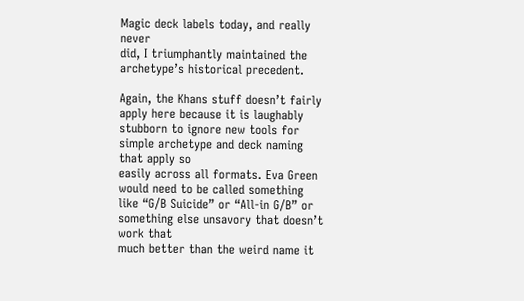Magic deck labels today, and really never
did, I triumphantly maintained the archetype’s historical precedent.

Again, the Khans stuff doesn’t fairly apply here because it is laughably stubborn to ignore new tools for simple archetype and deck naming that apply so
easily across all formats. Eva Green would need to be called something like “G/B Suicide” or “All-in G/B” or something else unsavory that doesn’t work that
much better than the weird name it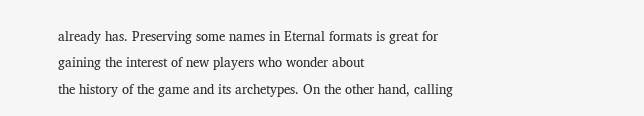already has. Preserving some names in Eternal formats is great for gaining the interest of new players who wonder about
the history of the game and its archetypes. On the other hand, calling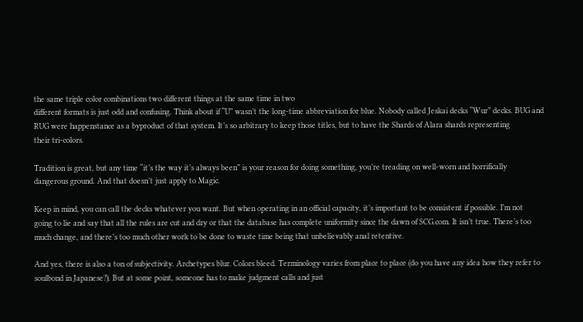the same triple color combinations two different things at the same time in two
different formats is just odd and confusing. Think about if “U” wasn’t the long-time abbreviation for blue. Nobody called Jeskai decks “Wur” decks. BUG and
RUG were happenstance as a byproduct of that system. It’s so arbitrary to keep those titles, but to have the Shards of Alara shards representing
their tri-colors.

Tradition is great, but any time “it’s the way it’s always been” is your reason for doing something, you’re treading on well-worn and horrifically
dangerous ground. And that doesn’t just apply to Magic.

Keep in mind, you can call the decks whatever you want. But when operating in an official capacity, it’s important to be consistent if possible. I’m not
going to lie and say that all the rules are cut and dry or that the database has complete uniformity since the dawn of SCG.com. It isn’t true. There’s too
much change, and there’s too much other work to be done to waste time being that unbelievably anal retentive.

And yes, there is also a ton of subjectivity. Archetypes blur. Colors bleed. Terminology varies from place to place (do you have any idea how they refer to
soulbond in Japanese?). But at some point, someone has to make judgment calls and just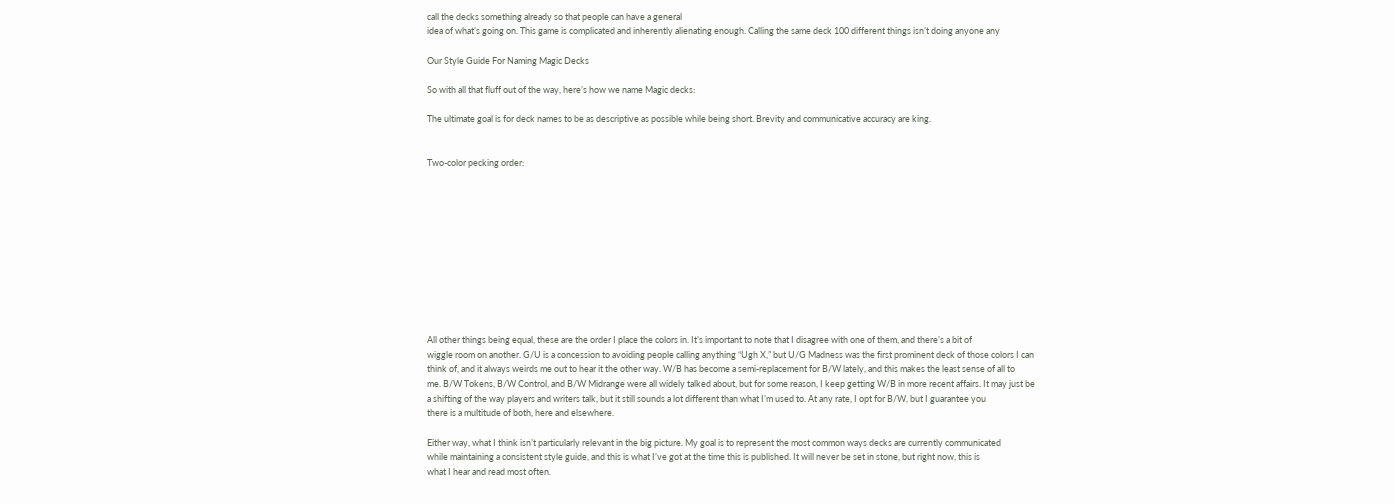call the decks something already so that people can have a general
idea of what’s going on. This game is complicated and inherently alienating enough. Calling the same deck 100 different things isn’t doing anyone any

Our Style Guide For Naming Magic Decks

So with all that fluff out of the way, here’s how we name Magic decks:

The ultimate goal is for deck names to be as descriptive as possible while being short. Brevity and communicative accuracy are king.


Two-color pecking order:











All other things being equal, these are the order I place the colors in. It’s important to note that I disagree with one of them, and there’s a bit of
wiggle room on another. G/U is a concession to avoiding people calling anything “Ugh X,” but U/G Madness was the first prominent deck of those colors I can
think of, and it always weirds me out to hear it the other way. W/B has become a semi-replacement for B/W lately, and this makes the least sense of all to
me. B/W Tokens, B/W Control, and B/W Midrange were all widely talked about, but for some reason, I keep getting W/B in more recent affairs. It may just be
a shifting of the way players and writers talk, but it still sounds a lot different than what I’m used to. At any rate, I opt for B/W, but I guarantee you
there is a multitude of both, here and elsewhere.

Either way, what I think isn’t particularly relevant in the big picture. My goal is to represent the most common ways decks are currently communicated
while maintaining a consistent style guide, and this is what I’ve got at the time this is published. It will never be set in stone, but right now, this is
what I hear and read most often.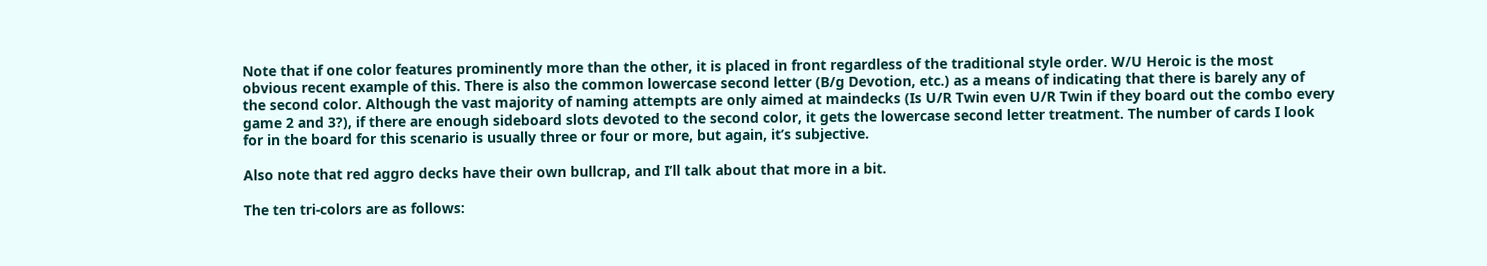Note that if one color features prominently more than the other, it is placed in front regardless of the traditional style order. W/U Heroic is the most
obvious recent example of this. There is also the common lowercase second letter (B/g Devotion, etc.) as a means of indicating that there is barely any of
the second color. Although the vast majority of naming attempts are only aimed at maindecks (Is U/R Twin even U/R Twin if they board out the combo every
game 2 and 3?), if there are enough sideboard slots devoted to the second color, it gets the lowercase second letter treatment. The number of cards I look
for in the board for this scenario is usually three or four or more, but again, it’s subjective.

Also note that red aggro decks have their own bullcrap, and I’ll talk about that more in a bit.

The ten tri-colors are as follows: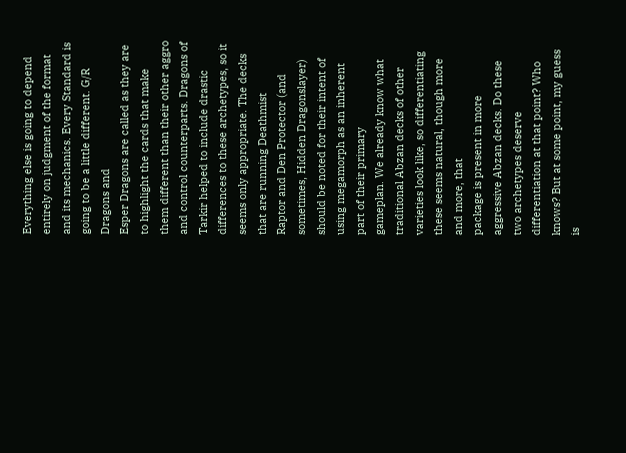Everything else is going to depend entirely on judgment of the format and its mechanics. Every Standard is going to be a little different. G/R Dragons and
Esper Dragons are called as they are to highlight the cards that make them different than their other aggro and control counterparts. Dragons of Tarkir helped to include drastic differences to these archetypes, so it seems only appropriate. The decks that are running Deathmist
Raptor and Den Protector (and sometimes, Hidden Dragonslayer) should be noted for their intent of using megamorph as an inherent part of their primary
gameplan. We already know what traditional Abzan decks of other varieties look like, so differentiating these seems natural, though more and more, that
package is present in more aggressive Abzan decks. Do these two archetypes deserve differentiation at that point? Who knows? But at some point, my guess is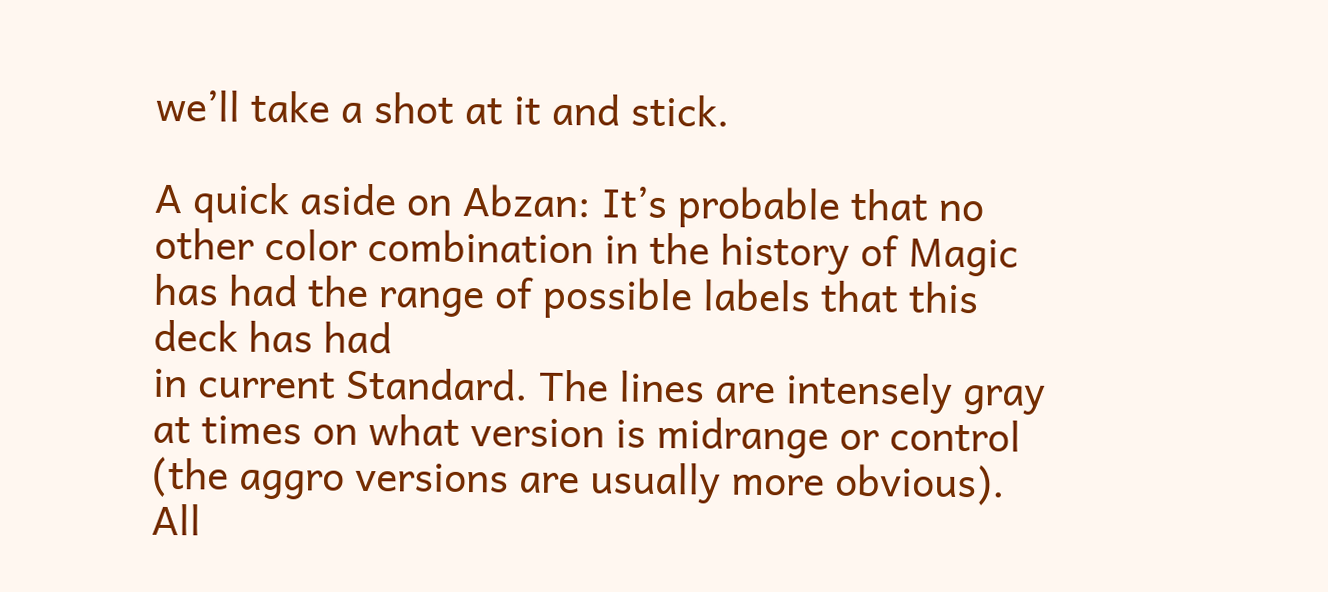we’ll take a shot at it and stick.

A quick aside on Abzan: It’s probable that no other color combination in the history of Magic has had the range of possible labels that this deck has had
in current Standard. The lines are intensely gray at times on what version is midrange or control (the aggro versions are usually more obvious). All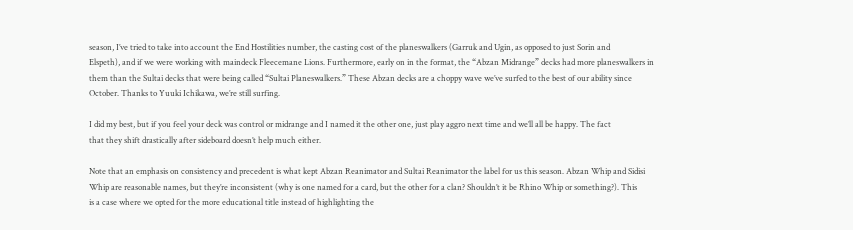season, I’ve tried to take into account the End Hostilities number, the casting cost of the planeswalkers (Garruk and Ugin, as opposed to just Sorin and
Elspeth), and if we were working with maindeck Fleecemane Lions. Furthermore, early on in the format, the “Abzan Midrange” decks had more planeswalkers in
them than the Sultai decks that were being called “Sultai Planeswalkers.” These Abzan decks are a choppy wave we’ve surfed to the best of our ability since
October. Thanks to Yuuki Ichikawa, we’re still surfing.

I did my best, but if you feel your deck was control or midrange and I named it the other one, just play aggro next time and we’ll all be happy. The fact
that they shift drastically after sideboard doesn’t help much either.

Note that an emphasis on consistency and precedent is what kept Abzan Reanimator and Sultai Reanimator the label for us this season. Abzan Whip and Sidisi
Whip are reasonable names, but they’re inconsistent (why is one named for a card, but the other for a clan? Shouldn’t it be Rhino Whip or something?). This
is a case where we opted for the more educational title instead of highlighting the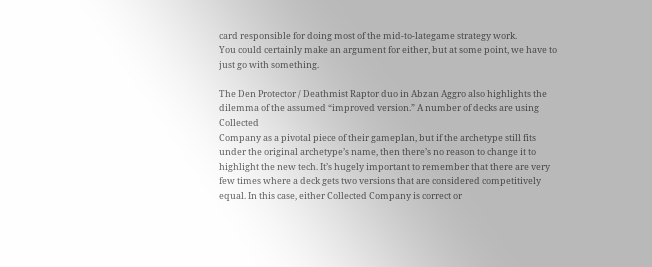card responsible for doing most of the mid-to-lategame strategy work.
You could certainly make an argument for either, but at some point, we have to just go with something.

The Den Protector / Deathmist Raptor duo in Abzan Aggro also highlights the dilemma of the assumed “improved version.” A number of decks are using Collected
Company as a pivotal piece of their gameplan, but if the archetype still fits under the original archetype’s name, then there’s no reason to change it to
highlight the new tech. It’s hugely important to remember that there are very few times where a deck gets two versions that are considered competitively
equal. In this case, either Collected Company is correct or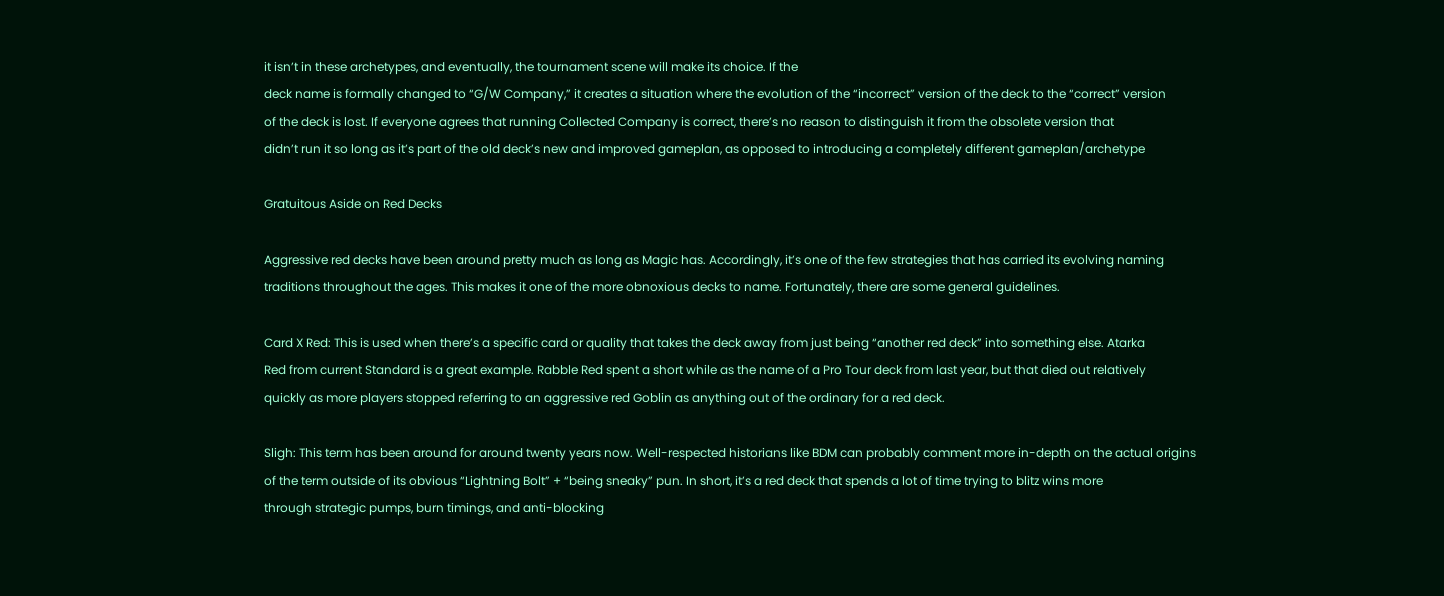it isn’t in these archetypes, and eventually, the tournament scene will make its choice. If the
deck name is formally changed to “G/W Company,” it creates a situation where the evolution of the “incorrect” version of the deck to the “correct” version
of the deck is lost. If everyone agrees that running Collected Company is correct, there’s no reason to distinguish it from the obsolete version that
didn’t run it so long as it’s part of the old deck’s new and improved gameplan, as opposed to introducing a completely different gameplan/archetype

Gratuitous Aside on Red Decks

Aggressive red decks have been around pretty much as long as Magic has. Accordingly, it’s one of the few strategies that has carried its evolving naming
traditions throughout the ages. This makes it one of the more obnoxious decks to name. Fortunately, there are some general guidelines.

Card X Red: This is used when there’s a specific card or quality that takes the deck away from just being “another red deck” into something else. Atarka
Red from current Standard is a great example. Rabble Red spent a short while as the name of a Pro Tour deck from last year, but that died out relatively
quickly as more players stopped referring to an aggressive red Goblin as anything out of the ordinary for a red deck.

Sligh: This term has been around for around twenty years now. Well-respected historians like BDM can probably comment more in-depth on the actual origins
of the term outside of its obvious “Lightning Bolt” + “being sneaky” pun. In short, it’s a red deck that spends a lot of time trying to blitz wins more
through strategic pumps, burn timings, and anti-blocking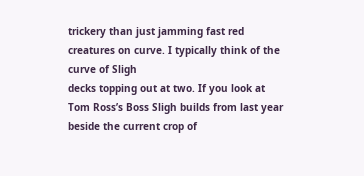trickery than just jamming fast red creatures on curve. I typically think of the curve of Sligh
decks topping out at two. If you look at Tom Ross’s Boss Sligh builds from last year beside the current crop of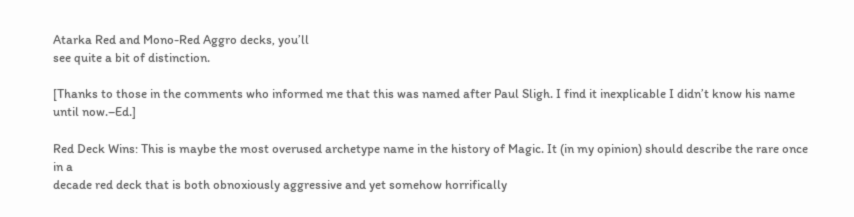Atarka Red and Mono-Red Aggro decks, you’ll
see quite a bit of distinction.

[Thanks to those in the comments who informed me that this was named after Paul Sligh. I find it inexplicable I didn’t know his name until now.–Ed.]

Red Deck Wins: This is maybe the most overused archetype name in the history of Magic. It (in my opinion) should describe the rare once in a
decade red deck that is both obnoxiously aggressive and yet somehow horrifically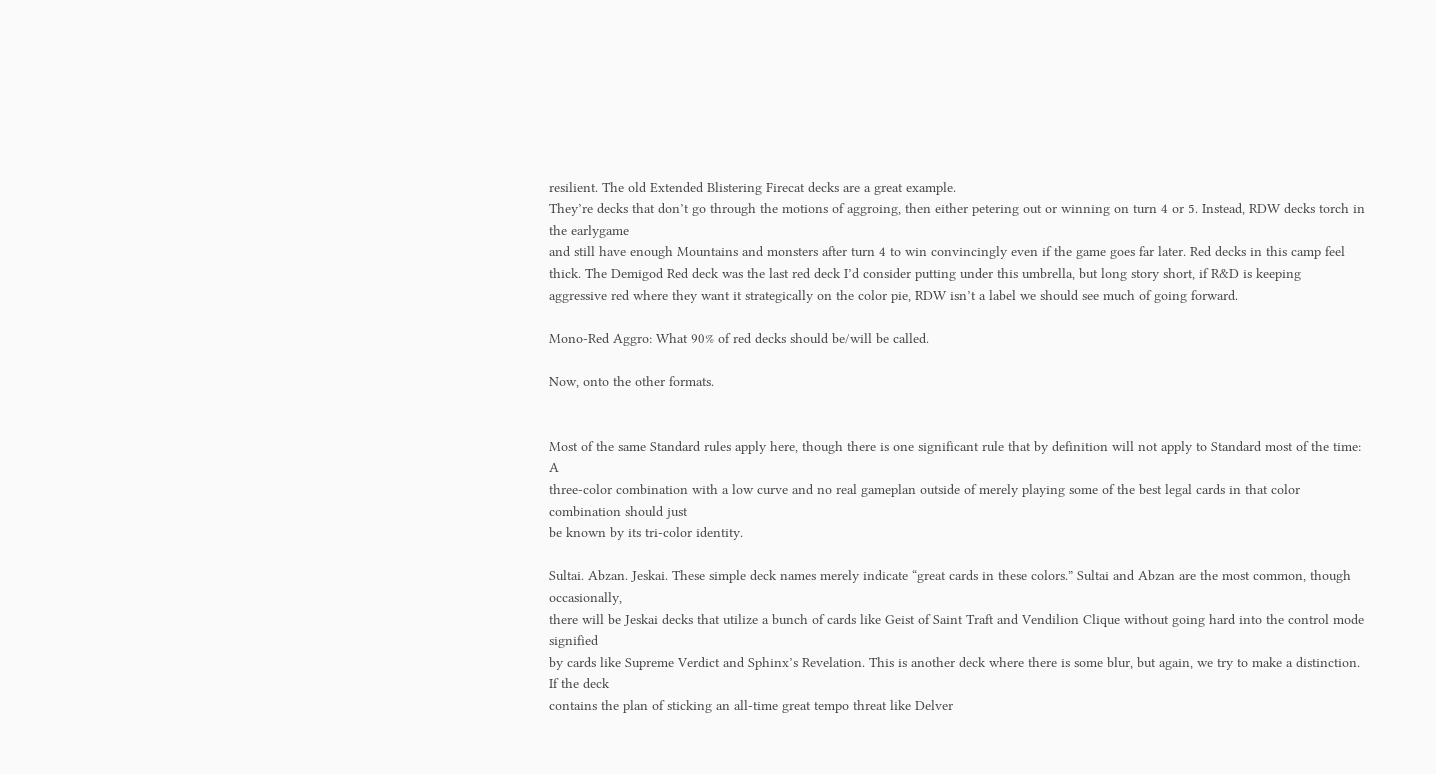resilient. The old Extended Blistering Firecat decks are a great example.
They’re decks that don’t go through the motions of aggroing, then either petering out or winning on turn 4 or 5. Instead, RDW decks torch in the earlygame
and still have enough Mountains and monsters after turn 4 to win convincingly even if the game goes far later. Red decks in this camp feel thick. The Demigod Red deck was the last red deck I’d consider putting under this umbrella, but long story short, if R&D is keeping
aggressive red where they want it strategically on the color pie, RDW isn’t a label we should see much of going forward.

Mono-Red Aggro: What 90% of red decks should be/will be called.

Now, onto the other formats.


Most of the same Standard rules apply here, though there is one significant rule that by definition will not apply to Standard most of the time: A
three-color combination with a low curve and no real gameplan outside of merely playing some of the best legal cards in that color combination should just
be known by its tri-color identity.

Sultai. Abzan. Jeskai. These simple deck names merely indicate “great cards in these colors.” Sultai and Abzan are the most common, though occasionally,
there will be Jeskai decks that utilize a bunch of cards like Geist of Saint Traft and Vendilion Clique without going hard into the control mode signified
by cards like Supreme Verdict and Sphinx’s Revelation. This is another deck where there is some blur, but again, we try to make a distinction. If the deck
contains the plan of sticking an all-time great tempo threat like Delver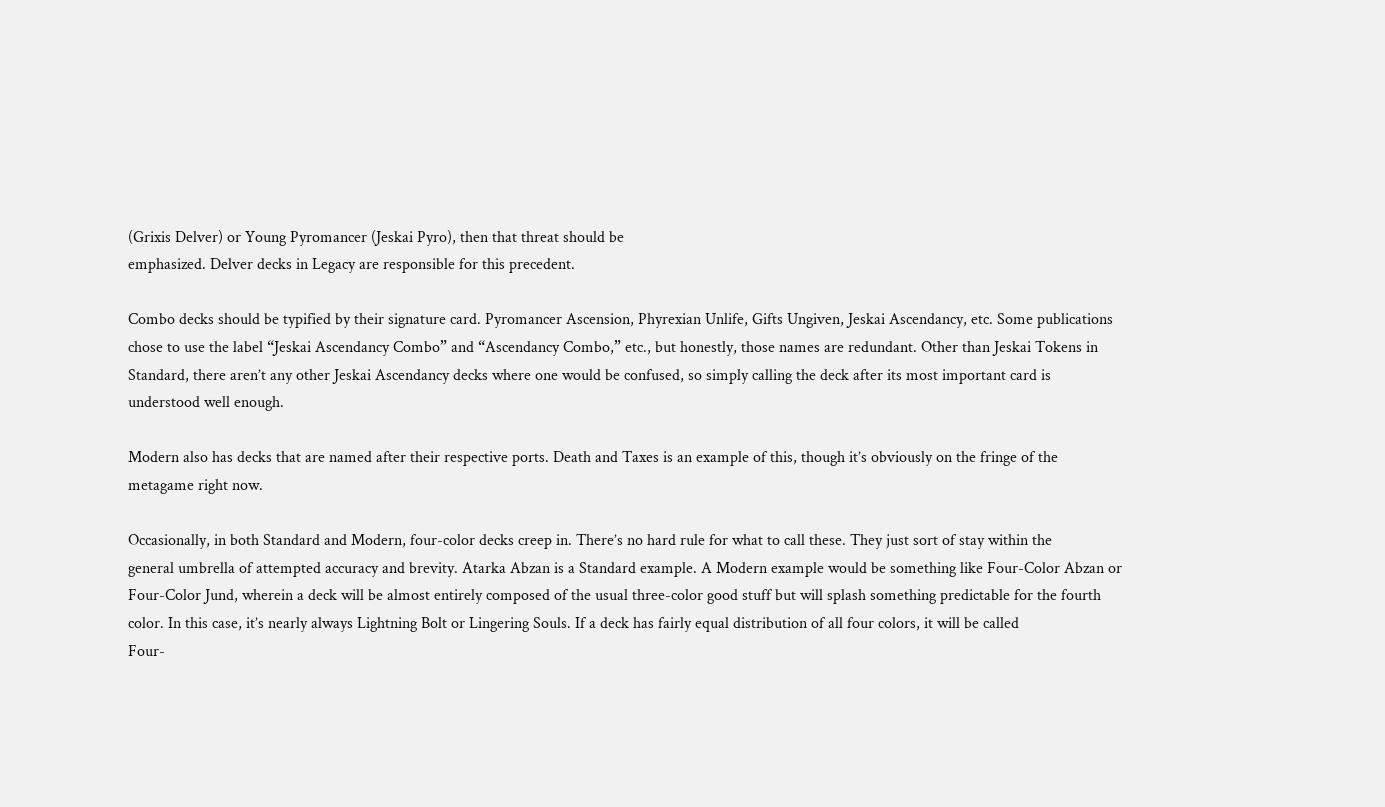(Grixis Delver) or Young Pyromancer (Jeskai Pyro), then that threat should be
emphasized. Delver decks in Legacy are responsible for this precedent.

Combo decks should be typified by their signature card. Pyromancer Ascension, Phyrexian Unlife, Gifts Ungiven, Jeskai Ascendancy, etc. Some publications
chose to use the label “Jeskai Ascendancy Combo” and “Ascendancy Combo,” etc., but honestly, those names are redundant. Other than Jeskai Tokens in
Standard, there aren’t any other Jeskai Ascendancy decks where one would be confused, so simply calling the deck after its most important card is
understood well enough.

Modern also has decks that are named after their respective ports. Death and Taxes is an example of this, though it’s obviously on the fringe of the
metagame right now.

Occasionally, in both Standard and Modern, four-color decks creep in. There’s no hard rule for what to call these. They just sort of stay within the
general umbrella of attempted accuracy and brevity. Atarka Abzan is a Standard example. A Modern example would be something like Four-Color Abzan or
Four-Color Jund, wherein a deck will be almost entirely composed of the usual three-color good stuff but will splash something predictable for the fourth
color. In this case, it’s nearly always Lightning Bolt or Lingering Souls. If a deck has fairly equal distribution of all four colors, it will be called
Four-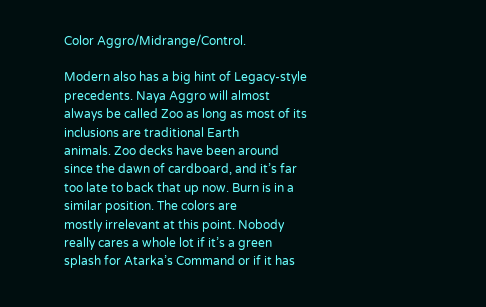Color Aggro/Midrange/Control.

Modern also has a big hint of Legacy-style precedents. Naya Aggro will almost always be called Zoo as long as most of its inclusions are traditional Earth
animals. Zoo decks have been around since the dawn of cardboard, and it’s far too late to back that up now. Burn is in a similar position. The colors are
mostly irrelevant at this point. Nobody really cares a whole lot if it’s a green splash for Atarka’s Command or if it has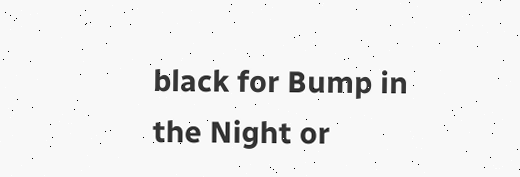black for Bump in the Night or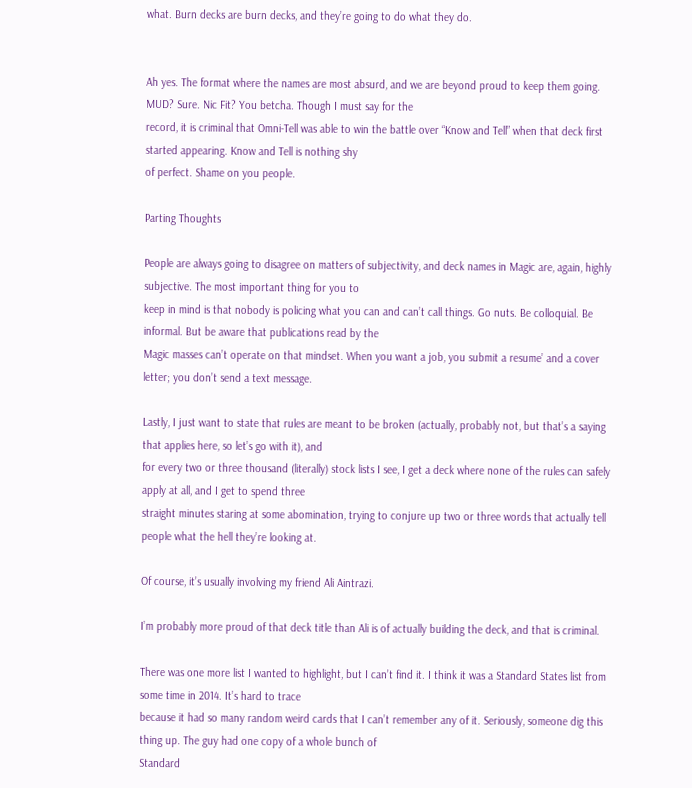what. Burn decks are burn decks, and they’re going to do what they do.


Ah yes. The format where the names are most absurd, and we are beyond proud to keep them going. MUD? Sure. Nic Fit? You betcha. Though I must say for the
record, it is criminal that Omni-Tell was able to win the battle over “Know and Tell” when that deck first started appearing. Know and Tell is nothing shy
of perfect. Shame on you people.

Parting Thoughts

People are always going to disagree on matters of subjectivity, and deck names in Magic are, again, highly subjective. The most important thing for you to
keep in mind is that nobody is policing what you can and can’t call things. Go nuts. Be colloquial. Be informal. But be aware that publications read by the
Magic masses can’t operate on that mindset. When you want a job, you submit a resume’ and a cover letter; you don’t send a text message.

Lastly, I just want to state that rules are meant to be broken (actually, probably not, but that’s a saying that applies here, so let’s go with it), and
for every two or three thousand (literally) stock lists I see, I get a deck where none of the rules can safely apply at all, and I get to spend three
straight minutes staring at some abomination, trying to conjure up two or three words that actually tell people what the hell they’re looking at.

Of course, it’s usually involving my friend Ali Aintrazi.

I’m probably more proud of that deck title than Ali is of actually building the deck, and that is criminal.

There was one more list I wanted to highlight, but I can’t find it. I think it was a Standard States list from some time in 2014. It’s hard to trace
because it had so many random weird cards that I can’t remember any of it. Seriously, someone dig this thing up. The guy had one copy of a whole bunch of
Standard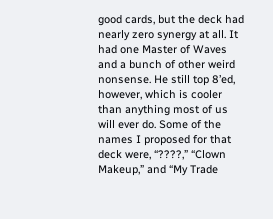good cards, but the deck had nearly zero synergy at all. It had one Master of Waves and a bunch of other weird nonsense. He still top 8’ed,
however, which is cooler than anything most of us will ever do. Some of the names I proposed for that deck were, “????,” “Clown Makeup,” and “My Trade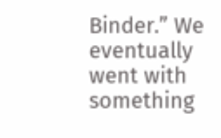Binder.” We eventually went with something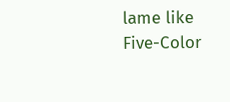lame like Five-Color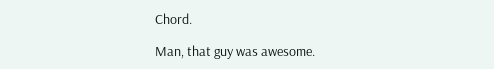Chord.

Man, that guy was awesome.